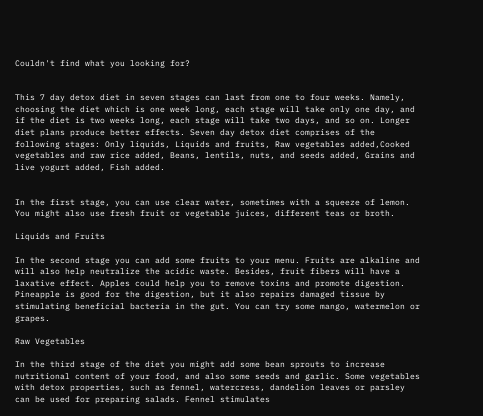Couldn't find what you looking for?


This 7 day detox diet in seven stages can last from one to four weeks. Namely, choosing the diet which is one week long, each stage will take only one day, and if the diet is two weeks long, each stage will take two days, and so on. Longer diet plans produce better effects. Seven day detox diet comprises of the following stages: Only liquids, Liquids and fruits, Raw vegetables added,Cooked vegetables and raw rice added, Beans, lentils, nuts, and seeds added, Grains and live yogurt added, Fish added.


In the first stage, you can use clear water, sometimes with a squeeze of lemon. You might also use fresh fruit or vegetable juices, different teas or broth.

Liquids and Fruits

In the second stage you can add some fruits to your menu. Fruits are alkaline and will also help neutralize the acidic waste. Besides, fruit fibers will have a laxative effect. Apples could help you to remove toxins and promote digestion. Pineapple is good for the digestion, but it also repairs damaged tissue by stimulating beneficial bacteria in the gut. You can try some mango, watermelon or grapes.

Raw Vegetables

In the third stage of the diet you might add some bean sprouts to increase nutritional content of your food, and also some seeds and garlic. Some vegetables with detox properties, such as fennel, watercress, dandelion leaves or parsley can be used for preparing salads. Fennel stimulates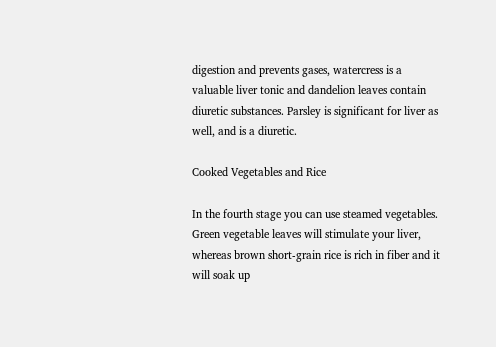digestion and prevents gases, watercress is a valuable liver tonic and dandelion leaves contain diuretic substances. Parsley is significant for liver as well, and is a diuretic.

Cooked Vegetables and Rice

In the fourth stage you can use steamed vegetables. Green vegetable leaves will stimulate your liver, whereas brown short-grain rice is rich in fiber and it will soak up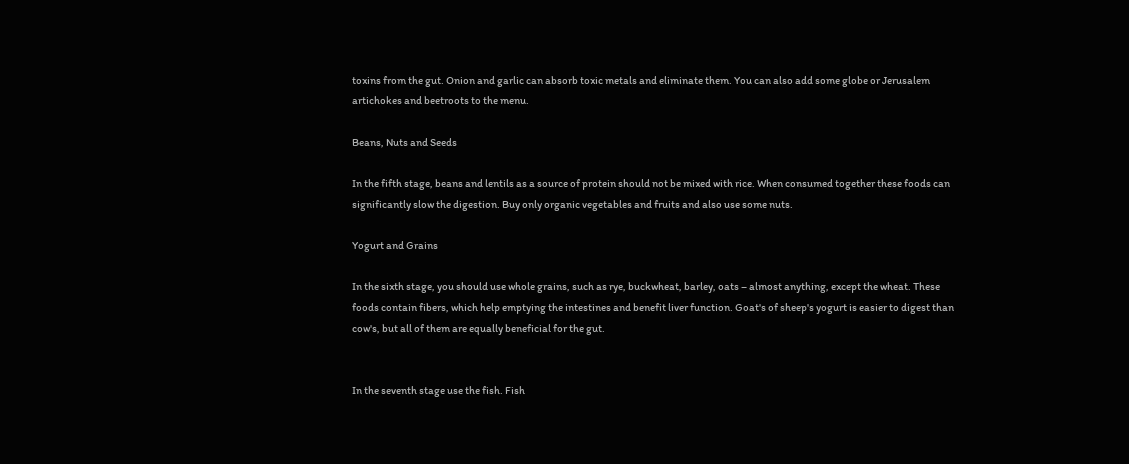toxins from the gut. Onion and garlic can absorb toxic metals and eliminate them. You can also add some globe or Jerusalem artichokes and beetroots to the menu.

Beans, Nuts and Seeds

In the fifth stage, beans and lentils as a source of protein should not be mixed with rice. When consumed together these foods can significantly slow the digestion. Buy only organic vegetables and fruits and also use some nuts.

Yogurt and Grains

In the sixth stage, you should use whole grains, such as rye, buckwheat, barley, oats – almost anything, except the wheat. These foods contain fibers, which help emptying the intestines and benefit liver function. Goat's of sheep's yogurt is easier to digest than cow's, but all of them are equally beneficial for the gut.


In the seventh stage use the fish. Fish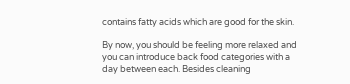contains fatty acids which are good for the skin.

By now, you should be feeling more relaxed and you can introduce back food categories with a day between each. Besides cleaning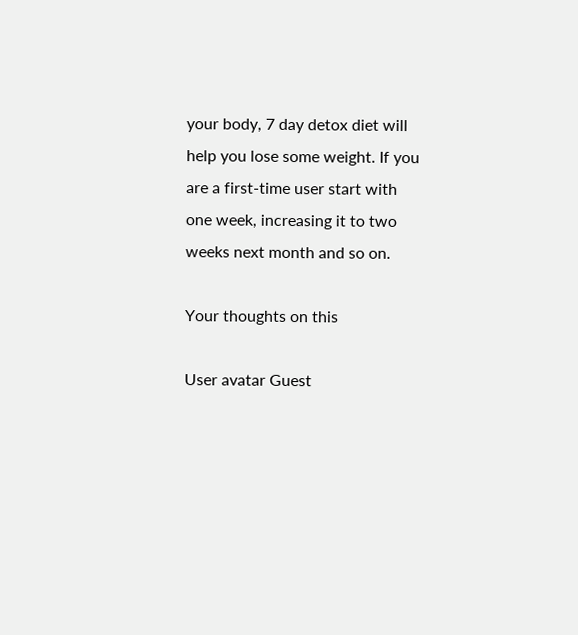your body, 7 day detox diet will help you lose some weight. If you are a first-time user start with one week, increasing it to two weeks next month and so on.

Your thoughts on this

User avatar Guest